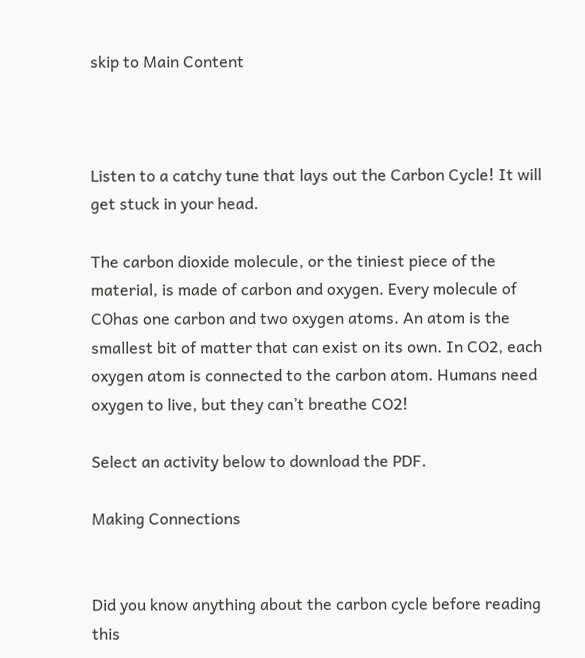skip to Main Content



Listen to a catchy tune that lays out the Carbon Cycle! It will get stuck in your head.

The carbon dioxide molecule, or the tiniest piece of the material, is made of carbon and oxygen. Every molecule of COhas one carbon and two oxygen atoms. An atom is the smallest bit of matter that can exist on its own. In CO2, each oxygen atom is connected to the carbon atom. Humans need oxygen to live, but they can’t breathe CO2!

Select an activity below to download the PDF.

Making Connections


Did you know anything about the carbon cycle before reading this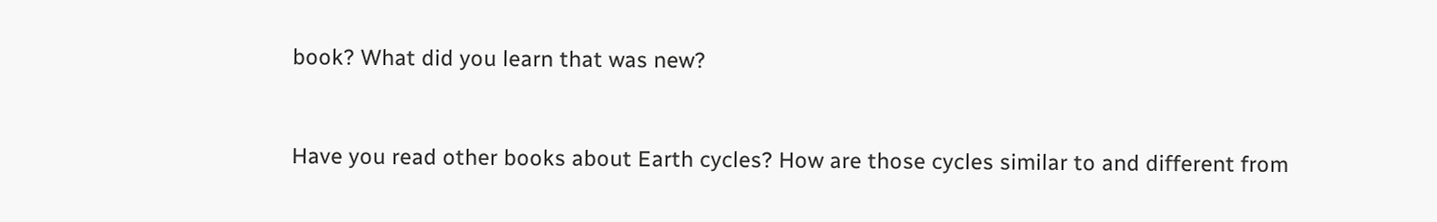book? What did you learn that was new?


Have you read other books about Earth cycles? How are those cycles similar to and different from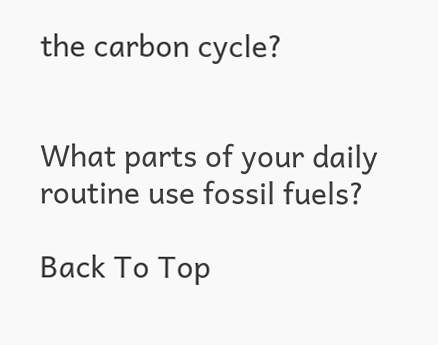the carbon cycle?


What parts of your daily routine use fossil fuels?

Back To Top